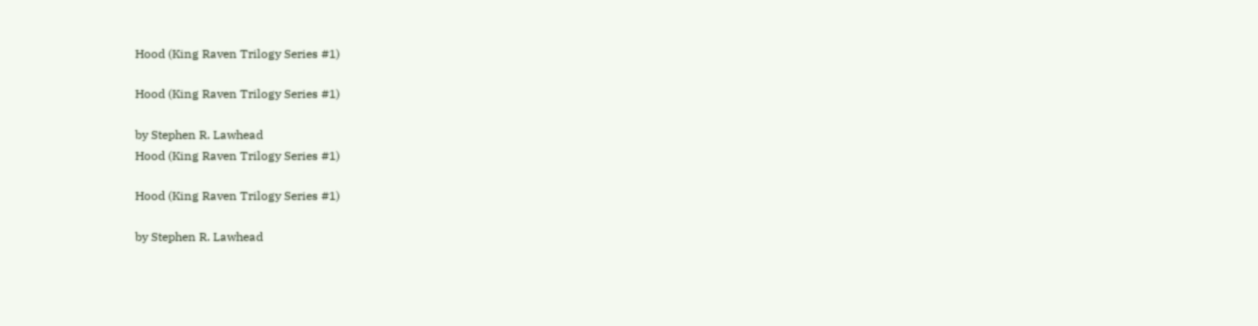Hood (King Raven Trilogy Series #1)

Hood (King Raven Trilogy Series #1)

by Stephen R. Lawhead
Hood (King Raven Trilogy Series #1)

Hood (King Raven Trilogy Series #1)

by Stephen R. Lawhead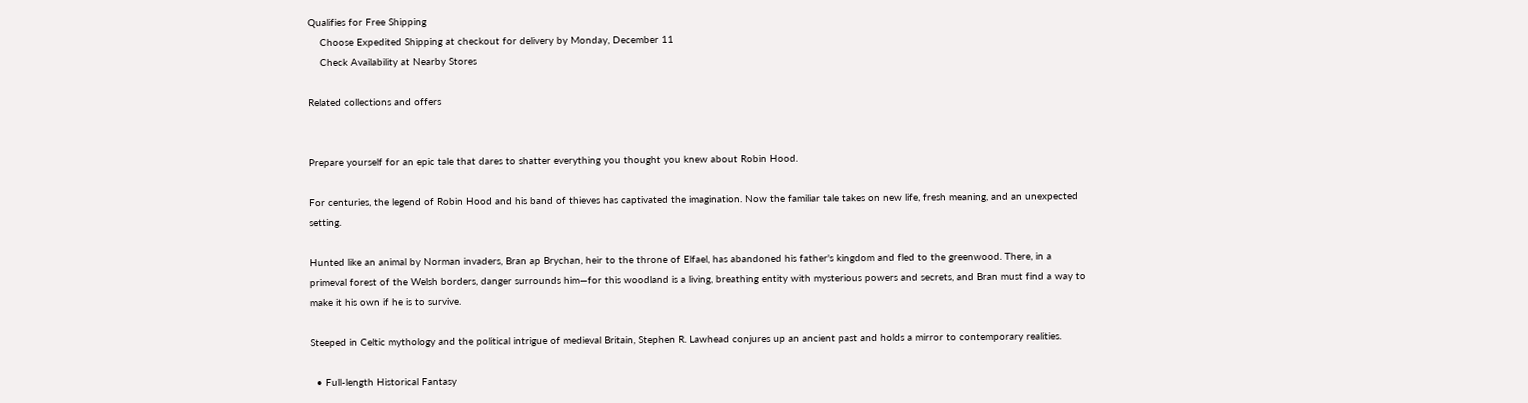Qualifies for Free Shipping
    Choose Expedited Shipping at checkout for delivery by Monday, December 11
    Check Availability at Nearby Stores

Related collections and offers


Prepare yourself for an epic tale that dares to shatter everything you thought you knew about Robin Hood.

For centuries, the legend of Robin Hood and his band of thieves has captivated the imagination. Now the familiar tale takes on new life, fresh meaning, and an unexpected setting.

Hunted like an animal by Norman invaders, Bran ap Brychan, heir to the throne of Elfael, has abandoned his father's kingdom and fled to the greenwood. There, in a primeval forest of the Welsh borders, danger surrounds him—for this woodland is a living, breathing entity with mysterious powers and secrets, and Bran must find a way to make it his own if he is to survive.

Steeped in Celtic mythology and the political intrigue of medieval Britain, Stephen R. Lawhead conjures up an ancient past and holds a mirror to contemporary realities.

  • Full-length Historical Fantasy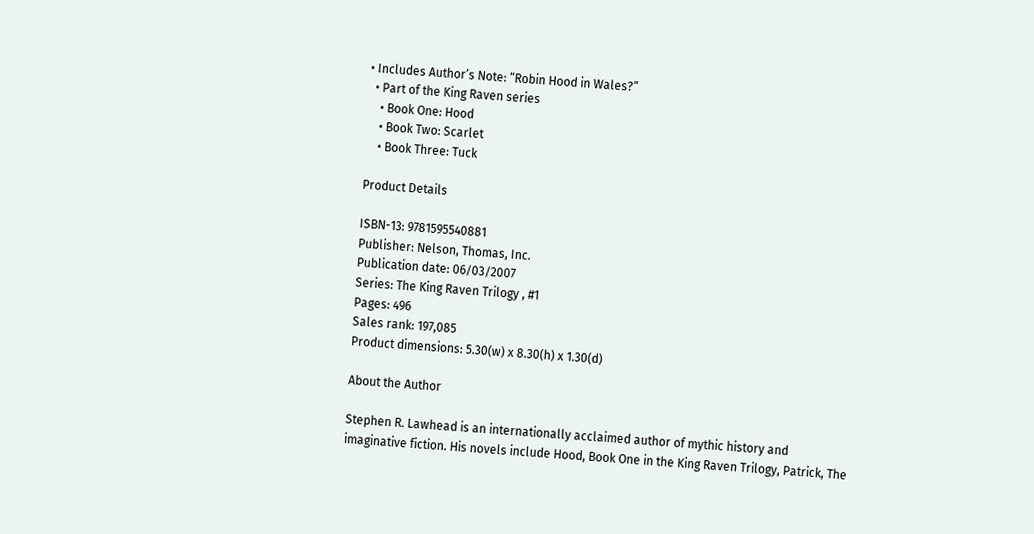• Includes Author’s Note: “Robin Hood in Wales?”
  • Part of the King Raven series
    • Book One: Hood
    • Book Two: Scarlet
    • Book Three: Tuck

Product Details

ISBN-13: 9781595540881
Publisher: Nelson, Thomas, Inc.
Publication date: 06/03/2007
Series: The King Raven Trilogy , #1
Pages: 496
Sales rank: 197,085
Product dimensions: 5.30(w) x 8.30(h) x 1.30(d)

About the Author

Stephen R. Lawhead is an internationally acclaimed author of mythic history and imaginative fiction. His novels include Hood, Book One in the King Raven Trilogy, Patrick, The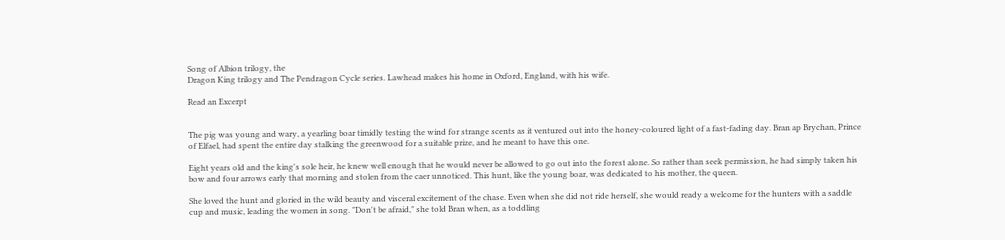Song of Albion trilogy, the
Dragon King trilogy and The Pendragon Cycle series. Lawhead makes his home in Oxford, England, with his wife.

Read an Excerpt


The pig was young and wary, a yearling boar timidly testing the wind for strange scents as it ventured out into the honey-coloured light of a fast-fading day. Bran ap Brychan, Prince of Elfael, had spent the entire day stalking the greenwood for a suitable prize, and he meant to have this one.

Eight years old and the king's sole heir, he knew well enough that he would never be allowed to go out into the forest alone. So rather than seek permission, he had simply taken his bow and four arrows early that morning and stolen from the caer unnoticed. This hunt, like the young boar, was dedicated to his mother, the queen.

She loved the hunt and gloried in the wild beauty and visceral excitement of the chase. Even when she did not ride herself, she would ready a welcome for the hunters with a saddle cup and music, leading the women in song. "Don't be afraid," she told Bran when, as a toddling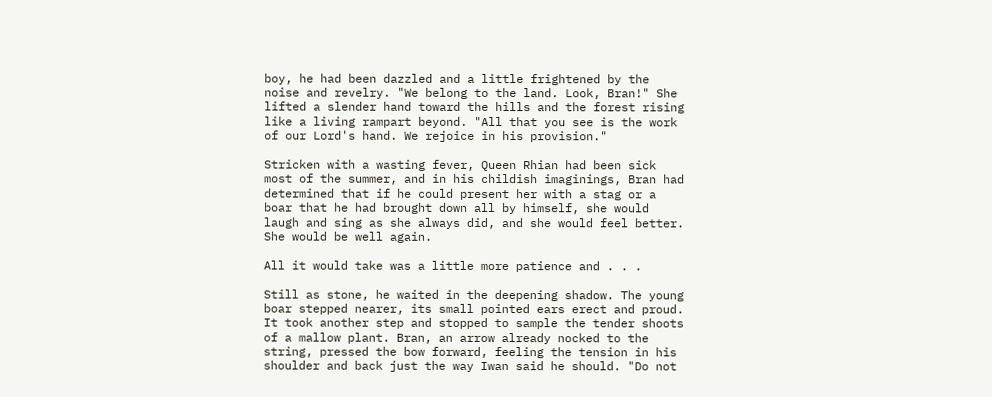boy, he had been dazzled and a little frightened by the noise and revelry. "We belong to the land. Look, Bran!" She lifted a slender hand toward the hills and the forest rising like a living rampart beyond. "All that you see is the work of our Lord's hand. We rejoice in his provision."

Stricken with a wasting fever, Queen Rhian had been sick most of the summer, and in his childish imaginings, Bran had determined that if he could present her with a stag or a boar that he had brought down all by himself, she would laugh and sing as she always did, and she would feel better. She would be well again.

All it would take was a little more patience and . . .

Still as stone, he waited in the deepening shadow. The young boar stepped nearer, its small pointed ears erect and proud. It took another step and stopped to sample the tender shoots of a mallow plant. Bran, an arrow already nocked to the string, pressed the bow forward, feeling the tension in his shoulder and back just the way Iwan said he should. "Do not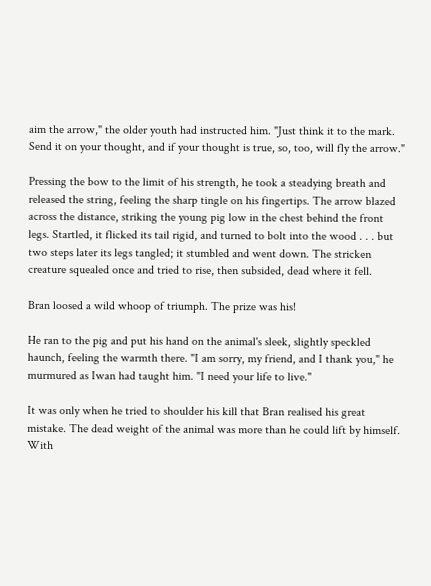aim the arrow," the older youth had instructed him. "Just think it to the mark. Send it on your thought, and if your thought is true, so, too, will fly the arrow."

Pressing the bow to the limit of his strength, he took a steadying breath and released the string, feeling the sharp tingle on his fingertips. The arrow blazed across the distance, striking the young pig low in the chest behind the front legs. Startled, it flicked its tail rigid, and turned to bolt into the wood . . . but two steps later its legs tangled; it stumbled and went down. The stricken creature squealed once and tried to rise, then subsided, dead where it fell.

Bran loosed a wild whoop of triumph. The prize was his!

He ran to the pig and put his hand on the animal's sleek, slightly speckled haunch, feeling the warmth there. "I am sorry, my friend, and I thank you," he murmured as Iwan had taught him. "I need your life to live."

It was only when he tried to shoulder his kill that Bran realised his great mistake. The dead weight of the animal was more than he could lift by himself. With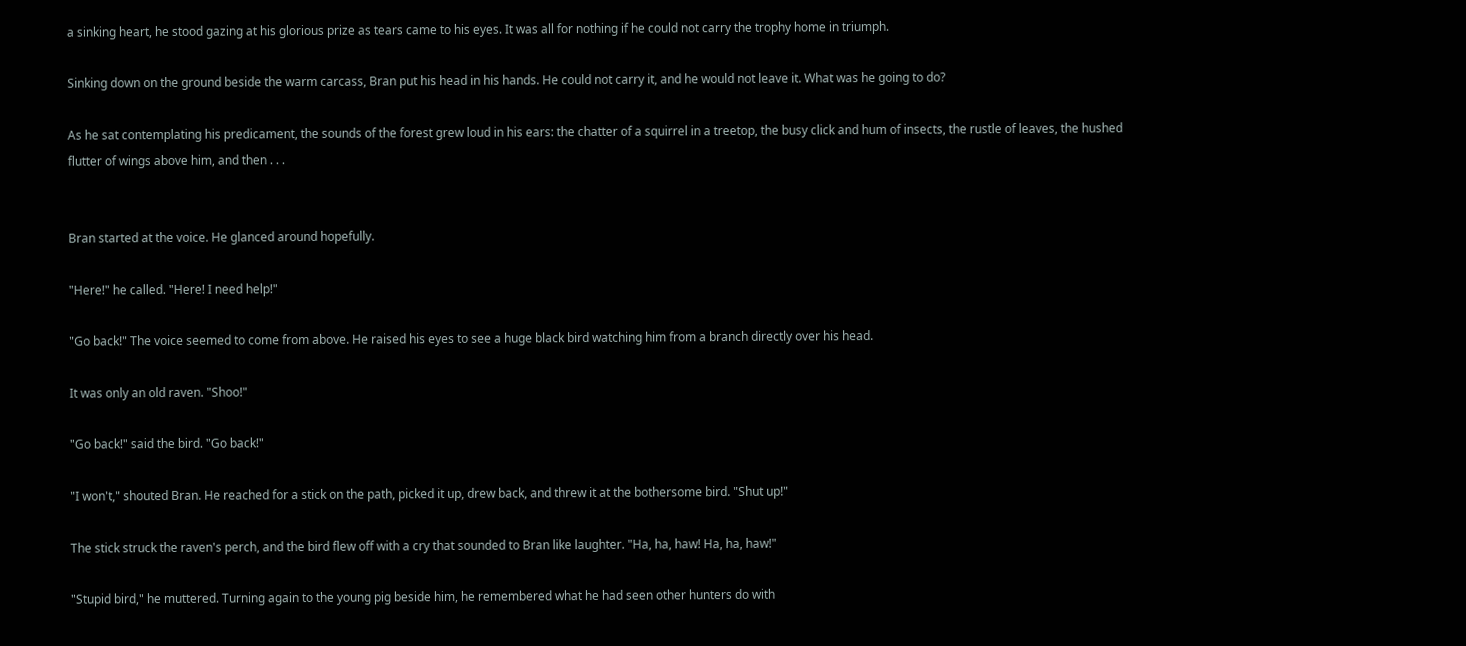a sinking heart, he stood gazing at his glorious prize as tears came to his eyes. It was all for nothing if he could not carry the trophy home in triumph.

Sinking down on the ground beside the warm carcass, Bran put his head in his hands. He could not carry it, and he would not leave it. What was he going to do?

As he sat contemplating his predicament, the sounds of the forest grew loud in his ears: the chatter of a squirrel in a treetop, the busy click and hum of insects, the rustle of leaves, the hushed flutter of wings above him, and then . . .


Bran started at the voice. He glanced around hopefully.

"Here!" he called. "Here! I need help!"

"Go back!" The voice seemed to come from above. He raised his eyes to see a huge black bird watching him from a branch directly over his head.

It was only an old raven. "Shoo!"

"Go back!" said the bird. "Go back!"

"I won't," shouted Bran. He reached for a stick on the path, picked it up, drew back, and threw it at the bothersome bird. "Shut up!"

The stick struck the raven's perch, and the bird flew off with a cry that sounded to Bran like laughter. "Ha, ha, haw! Ha, ha, haw!"

"Stupid bird," he muttered. Turning again to the young pig beside him, he remembered what he had seen other hunters do with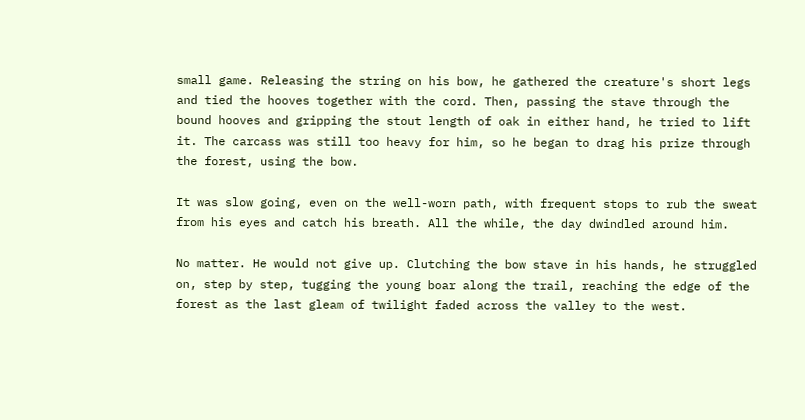small game. Releasing the string on his bow, he gathered the creature's short legs and tied the hooves together with the cord. Then, passing the stave through the bound hooves and gripping the stout length of oak in either hand, he tried to lift it. The carcass was still too heavy for him, so he began to drag his prize through the forest, using the bow.

It was slow going, even on the well-worn path, with frequent stops to rub the sweat from his eyes and catch his breath. All the while, the day dwindled around him.

No matter. He would not give up. Clutching the bow stave in his hands, he struggled on, step by step, tugging the young boar along the trail, reaching the edge of the forest as the last gleam of twilight faded across the valley to the west.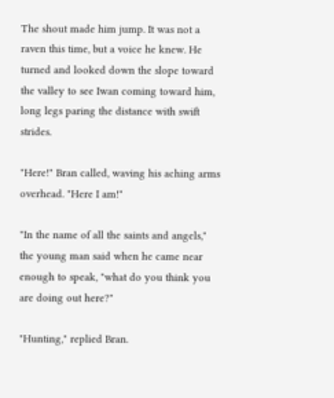The shout made him jump. It was not a raven this time, but a voice he knew. He turned and looked down the slope toward the valley to see Iwan coming toward him, long legs paring the distance with swift strides.

"Here!" Bran called, waving his aching arms overhead. "Here I am!"

"In the name of all the saints and angels," the young man said when he came near enough to speak, "what do you think you are doing out here?"

"Hunting," replied Bran.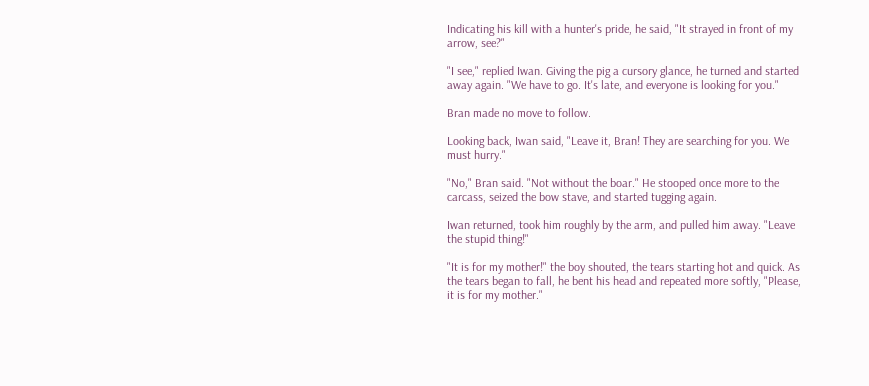Indicating his kill with a hunter's pride, he said, "It strayed in front of my arrow, see?"

"I see," replied Iwan. Giving the pig a cursory glance, he turned and started away again. "We have to go. It's late, and everyone is looking for you."

Bran made no move to follow.

Looking back, Iwan said, "Leave it, Bran! They are searching for you. We must hurry."

"No," Bran said. "Not without the boar." He stooped once more to the carcass, seized the bow stave, and started tugging again.

Iwan returned, took him roughly by the arm, and pulled him away. "Leave the stupid thing!"

"It is for my mother!" the boy shouted, the tears starting hot and quick. As the tears began to fall, he bent his head and repeated more softly, "Please, it is for my mother."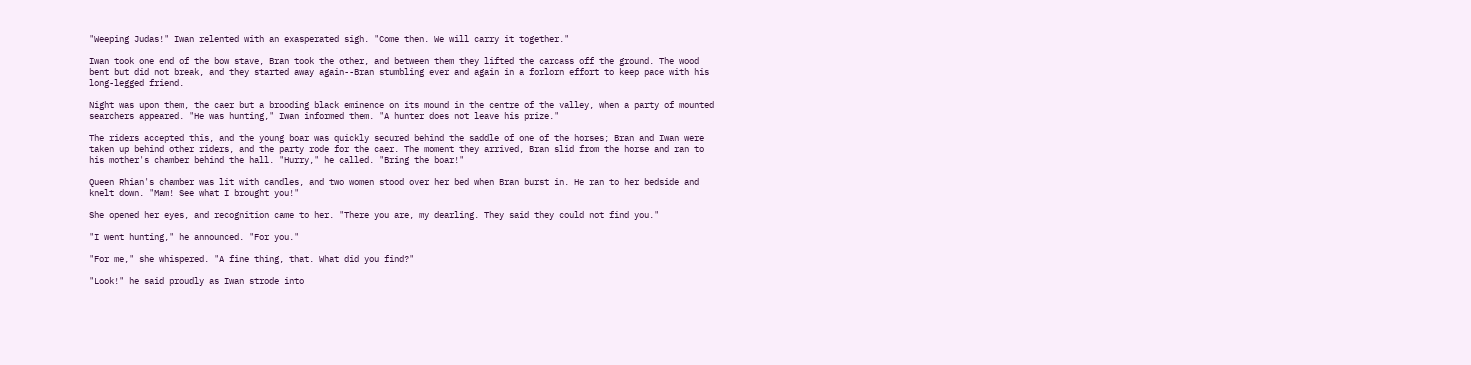"Weeping Judas!" Iwan relented with an exasperated sigh. "Come then. We will carry it together."

Iwan took one end of the bow stave, Bran took the other, and between them they lifted the carcass off the ground. The wood bent but did not break, and they started away again--Bran stumbling ever and again in a forlorn effort to keep pace with his long-legged friend.

Night was upon them, the caer but a brooding black eminence on its mound in the centre of the valley, when a party of mounted searchers appeared. "He was hunting," Iwan informed them. "A hunter does not leave his prize."

The riders accepted this, and the young boar was quickly secured behind the saddle of one of the horses; Bran and Iwan were taken up behind other riders, and the party rode for the caer. The moment they arrived, Bran slid from the horse and ran to his mother's chamber behind the hall. "Hurry," he called. "Bring the boar!"

Queen Rhian's chamber was lit with candles, and two women stood over her bed when Bran burst in. He ran to her bedside and knelt down. "Mam! See what I brought you!"

She opened her eyes, and recognition came to her. "There you are, my dearling. They said they could not find you."

"I went hunting," he announced. "For you."

"For me," she whispered. "A fine thing, that. What did you find?"

"Look!" he said proudly as Iwan strode into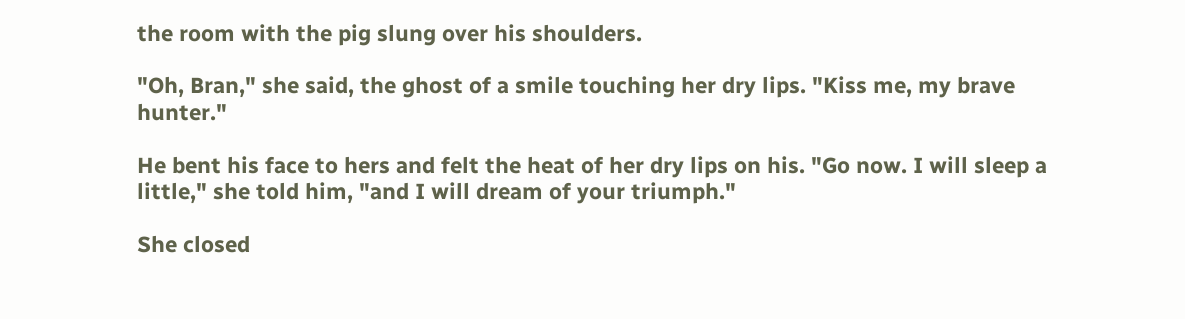the room with the pig slung over his shoulders.

"Oh, Bran," she said, the ghost of a smile touching her dry lips. "Kiss me, my brave hunter."

He bent his face to hers and felt the heat of her dry lips on his. "Go now. I will sleep a little," she told him, "and I will dream of your triumph."

She closed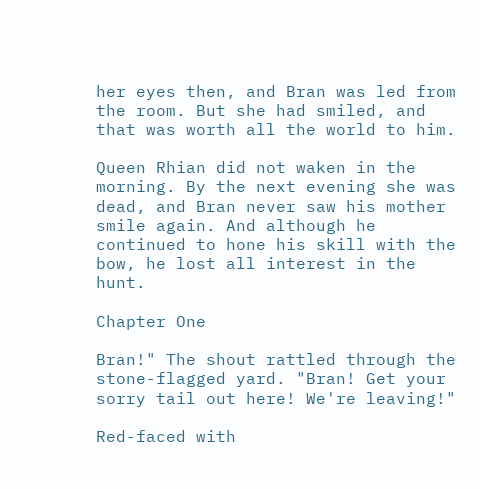her eyes then, and Bran was led from the room. But she had smiled, and that was worth all the world to him.

Queen Rhian did not waken in the morning. By the next evening she was dead, and Bran never saw his mother smile again. And although he continued to hone his skill with the bow, he lost all interest in the hunt.

Chapter One

Bran!" The shout rattled through the stone-flagged yard. "Bran! Get your sorry tail out here! We're leaving!"

Red-faced with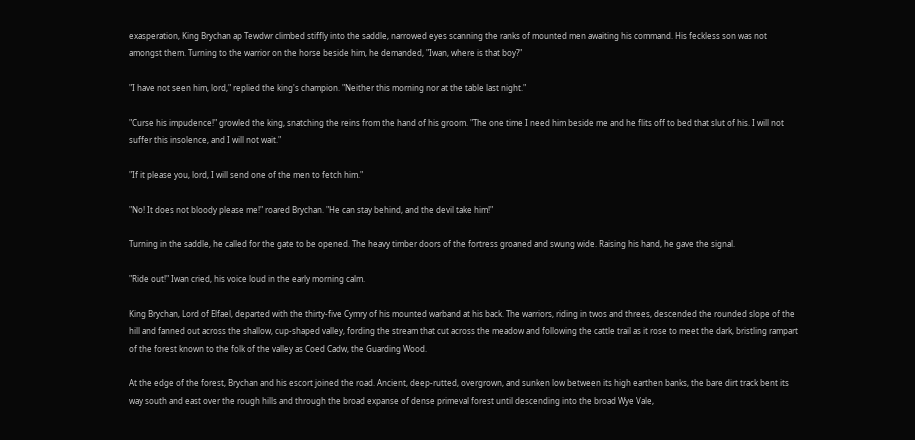exasperation, King Brychan ap Tewdwr climbed stiffly into the saddle, narrowed eyes scanning the ranks of mounted men awaiting his command. His feckless son was not amongst them. Turning to the warrior on the horse beside him, he demanded, "Iwan, where is that boy?"

"I have not seen him, lord," replied the king's champion. "Neither this morning nor at the table last night."

"Curse his impudence!" growled the king, snatching the reins from the hand of his groom. "The one time I need him beside me and he flits off to bed that slut of his. I will not suffer this insolence, and I will not wait."

"If it please you, lord, I will send one of the men to fetch him."

"No! It does not bloody please me!" roared Brychan. "He can stay behind, and the devil take him!"

Turning in the saddle, he called for the gate to be opened. The heavy timber doors of the fortress groaned and swung wide. Raising his hand, he gave the signal.

"Ride out!" Iwan cried, his voice loud in the early morning calm.

King Brychan, Lord of Elfael, departed with the thirty-five Cymry of his mounted warband at his back. The warriors, riding in twos and threes, descended the rounded slope of the hill and fanned out across the shallow, cup-shaped valley, fording the stream that cut across the meadow and following the cattle trail as it rose to meet the dark, bristling rampart of the forest known to the folk of the valley as Coed Cadw, the Guarding Wood.

At the edge of the forest, Brychan and his escort joined the road. Ancient, deep-rutted, overgrown, and sunken low between its high earthen banks, the bare dirt track bent its way south and east over the rough hills and through the broad expanse of dense primeval forest until descending into the broad Wye Vale,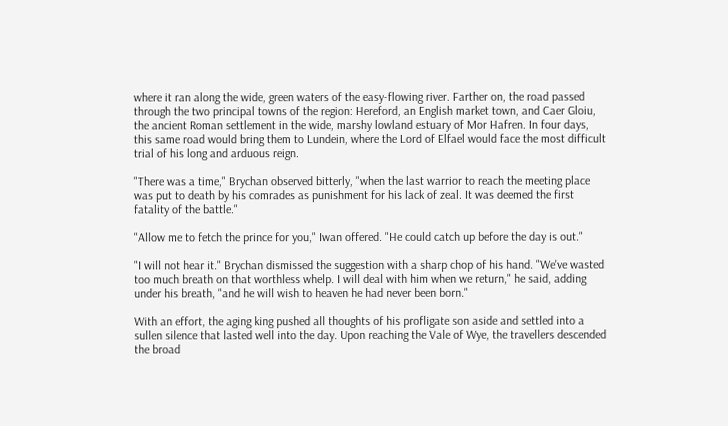where it ran along the wide, green waters of the easy-flowing river. Farther on, the road passed through the two principal towns of the region: Hereford, an English market town, and Caer Gloiu, the ancient Roman settlement in the wide, marshy lowland estuary of Mor Hafren. In four days, this same road would bring them to Lundein, where the Lord of Elfael would face the most difficult trial of his long and arduous reign.

"There was a time," Brychan observed bitterly, "when the last warrior to reach the meeting place was put to death by his comrades as punishment for his lack of zeal. It was deemed the first fatality of the battle."

"Allow me to fetch the prince for you," Iwan offered. "He could catch up before the day is out."

"I will not hear it." Brychan dismissed the suggestion with a sharp chop of his hand. "We've wasted too much breath on that worthless whelp. I will deal with him when we return," he said, adding under his breath, "and he will wish to heaven he had never been born."

With an effort, the aging king pushed all thoughts of his profligate son aside and settled into a sullen silence that lasted well into the day. Upon reaching the Vale of Wye, the travellers descended the broad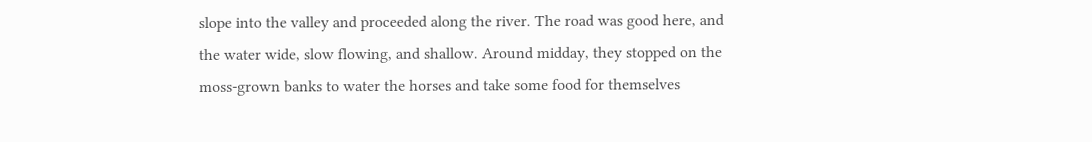slope into the valley and proceeded along the river. The road was good here, and the water wide, slow flowing, and shallow. Around midday, they stopped on the moss-grown banks to water the horses and take some food for themselves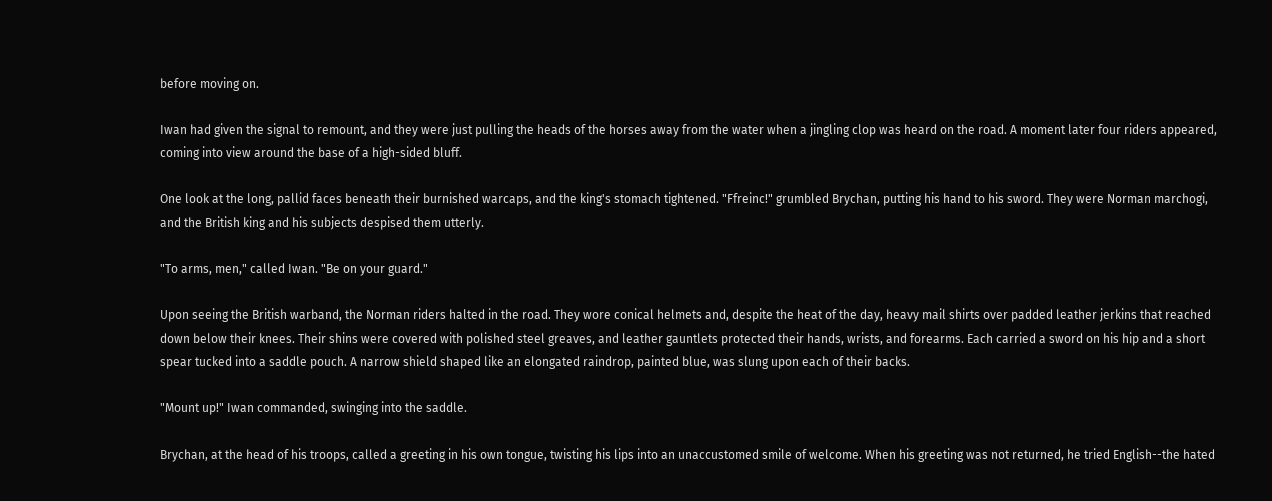before moving on.

Iwan had given the signal to remount, and they were just pulling the heads of the horses away from the water when a jingling clop was heard on the road. A moment later four riders appeared, coming into view around the base of a high-sided bluff.

One look at the long, pallid faces beneath their burnished warcaps, and the king's stomach tightened. "Ffreinc!" grumbled Brychan, putting his hand to his sword. They were Norman marchogi, and the British king and his subjects despised them utterly.

"To arms, men," called Iwan. "Be on your guard."

Upon seeing the British warband, the Norman riders halted in the road. They wore conical helmets and, despite the heat of the day, heavy mail shirts over padded leather jerkins that reached down below their knees. Their shins were covered with polished steel greaves, and leather gauntlets protected their hands, wrists, and forearms. Each carried a sword on his hip and a short spear tucked into a saddle pouch. A narrow shield shaped like an elongated raindrop, painted blue, was slung upon each of their backs.

"Mount up!" Iwan commanded, swinging into the saddle.

Brychan, at the head of his troops, called a greeting in his own tongue, twisting his lips into an unaccustomed smile of welcome. When his greeting was not returned, he tried English--the hated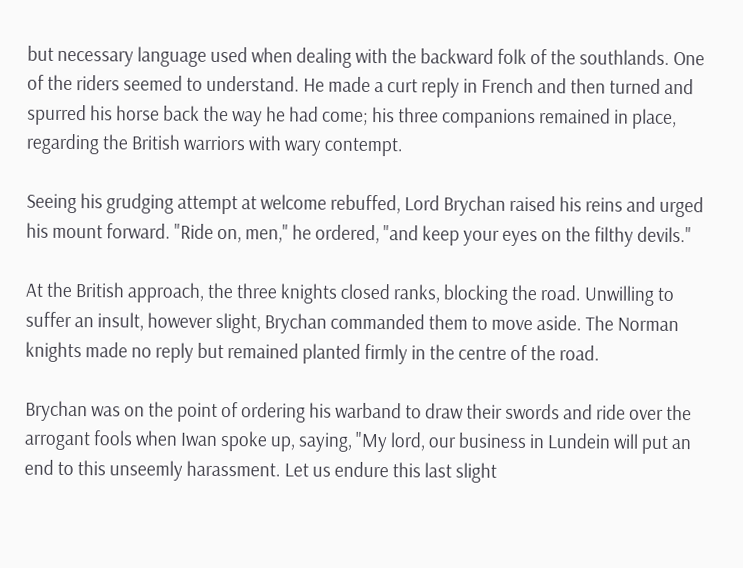but necessary language used when dealing with the backward folk of the southlands. One of the riders seemed to understand. He made a curt reply in French and then turned and spurred his horse back the way he had come; his three companions remained in place, regarding the British warriors with wary contempt.

Seeing his grudging attempt at welcome rebuffed, Lord Brychan raised his reins and urged his mount forward. "Ride on, men," he ordered, "and keep your eyes on the filthy devils."

At the British approach, the three knights closed ranks, blocking the road. Unwilling to suffer an insult, however slight, Brychan commanded them to move aside. The Norman knights made no reply but remained planted firmly in the centre of the road.

Brychan was on the point of ordering his warband to draw their swords and ride over the arrogant fools when Iwan spoke up, saying, "My lord, our business in Lundein will put an end to this unseemly harassment. Let us endure this last slight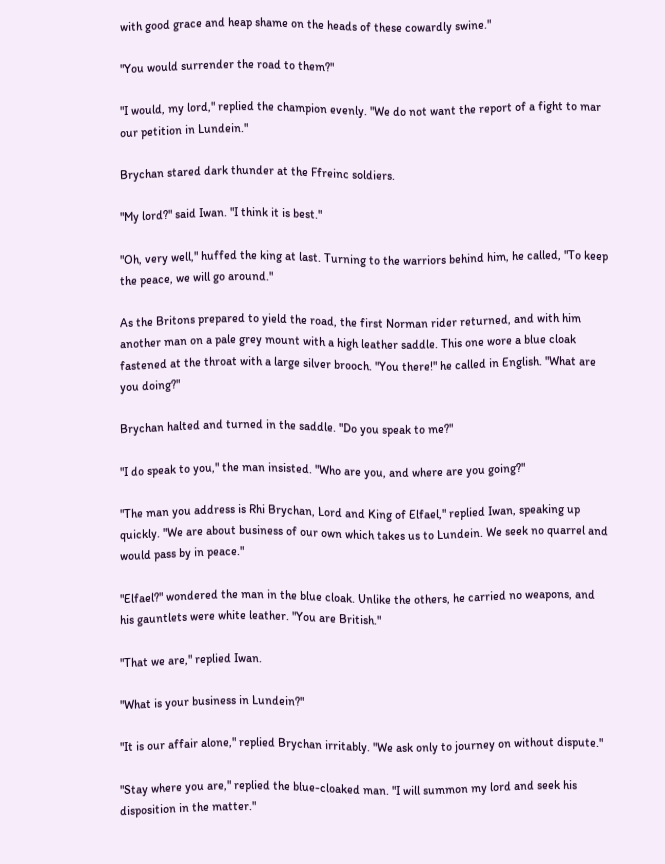with good grace and heap shame on the heads of these cowardly swine."

"You would surrender the road to them?"

"I would, my lord," replied the champion evenly. "We do not want the report of a fight to mar our petition in Lundein."

Brychan stared dark thunder at the Ffreinc soldiers.

"My lord?" said Iwan. "I think it is best."

"Oh, very well," huffed the king at last. Turning to the warriors behind him, he called, "To keep the peace, we will go around."

As the Britons prepared to yield the road, the first Norman rider returned, and with him another man on a pale grey mount with a high leather saddle. This one wore a blue cloak fastened at the throat with a large silver brooch. "You there!" he called in English. "What are you doing?"

Brychan halted and turned in the saddle. "Do you speak to me?"

"I do speak to you," the man insisted. "Who are you, and where are you going?"

"The man you address is Rhi Brychan, Lord and King of Elfael," replied Iwan, speaking up quickly. "We are about business of our own which takes us to Lundein. We seek no quarrel and would pass by in peace."

"Elfael?" wondered the man in the blue cloak. Unlike the others, he carried no weapons, and his gauntlets were white leather. "You are British."

"That we are," replied Iwan.

"What is your business in Lundein?"

"It is our affair alone," replied Brychan irritably. "We ask only to journey on without dispute."

"Stay where you are," replied the blue-cloaked man. "I will summon my lord and seek his disposition in the matter."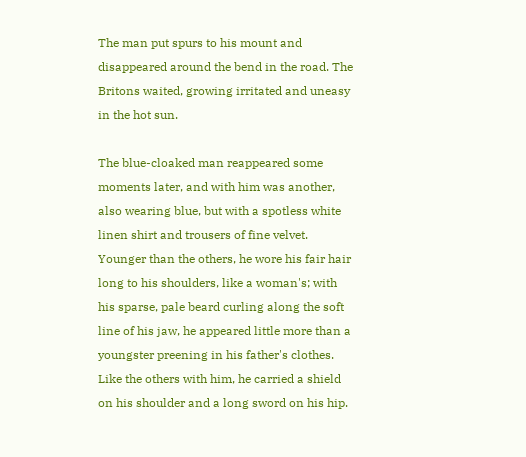The man put spurs to his mount and disappeared around the bend in the road. The Britons waited, growing irritated and uneasy in the hot sun.

The blue-cloaked man reappeared some moments later, and with him was another, also wearing blue, but with a spotless white linen shirt and trousers of fine velvet. Younger than the others, he wore his fair hair long to his shoulders, like a woman's; with his sparse, pale beard curling along the soft line of his jaw, he appeared little more than a youngster preening in his father's clothes. Like the others with him, he carried a shield on his shoulder and a long sword on his hip.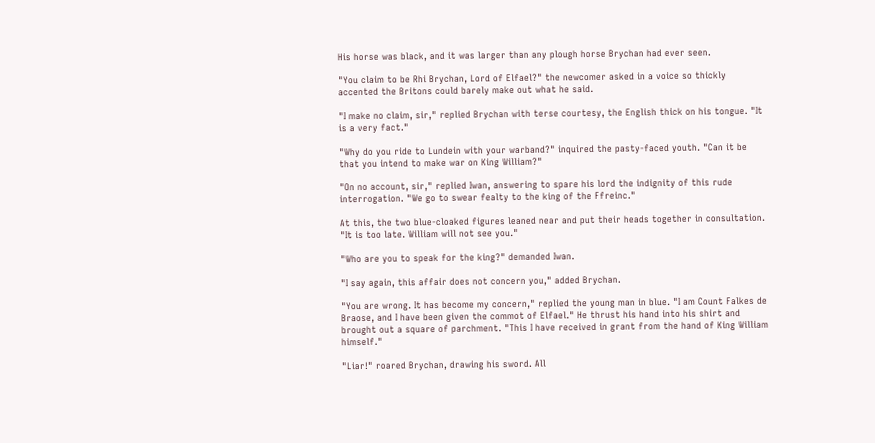His horse was black, and it was larger than any plough horse Brychan had ever seen.

"You claim to be Rhi Brychan, Lord of Elfael?" the newcomer asked in a voice so thickly accented the Britons could barely make out what he said.

"I make no claim, sir," replied Brychan with terse courtesy, the English thick on his tongue. "It is a very fact."

"Why do you ride to Lundein with your warband?" inquired the pasty-faced youth. "Can it be that you intend to make war on King William?"

"On no account, sir," replied Iwan, answering to spare his lord the indignity of this rude interrogation. "We go to swear fealty to the king of the Ffreinc."

At this, the two blue-cloaked figures leaned near and put their heads together in consultation. "It is too late. William will not see you."

"Who are you to speak for the king?" demanded Iwan.

"I say again, this affair does not concern you," added Brychan.

"You are wrong. It has become my concern," replied the young man in blue. "I am Count Falkes de Braose, and I have been given the commot of Elfael." He thrust his hand into his shirt and brought out a square of parchment. "This I have received in grant from the hand of King William himself."

"Liar!" roared Brychan, drawing his sword. All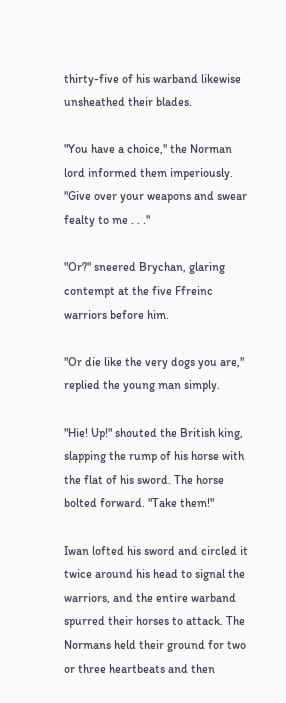thirty-five of his warband likewise unsheathed their blades.

"You have a choice," the Norman lord informed them imperiously. "Give over your weapons and swear fealty to me . . ."

"Or?" sneered Brychan, glaring contempt at the five Ffreinc warriors before him.

"Or die like the very dogs you are," replied the young man simply.

"Hie! Up!" shouted the British king, slapping the rump of his horse with the flat of his sword. The horse bolted forward. "Take them!"

Iwan lofted his sword and circled it twice around his head to signal the warriors, and the entire warband spurred their horses to attack. The Normans held their ground for two or three heartbeats and then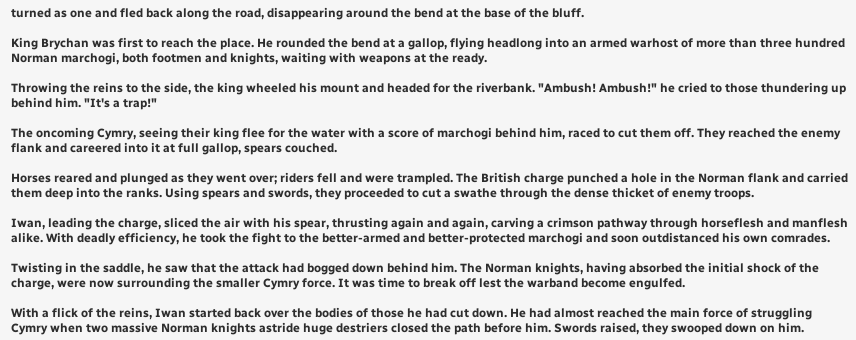turned as one and fled back along the road, disappearing around the bend at the base of the bluff.

King Brychan was first to reach the place. He rounded the bend at a gallop, flying headlong into an armed warhost of more than three hundred Norman marchogi, both footmen and knights, waiting with weapons at the ready.

Throwing the reins to the side, the king wheeled his mount and headed for the riverbank. "Ambush! Ambush!" he cried to those thundering up behind him. "It's a trap!"

The oncoming Cymry, seeing their king flee for the water with a score of marchogi behind him, raced to cut them off. They reached the enemy flank and careered into it at full gallop, spears couched.

Horses reared and plunged as they went over; riders fell and were trampled. The British charge punched a hole in the Norman flank and carried them deep into the ranks. Using spears and swords, they proceeded to cut a swathe through the dense thicket of enemy troops.

Iwan, leading the charge, sliced the air with his spear, thrusting again and again, carving a crimson pathway through horseflesh and manflesh alike. With deadly efficiency, he took the fight to the better-armed and better-protected marchogi and soon outdistanced his own comrades.

Twisting in the saddle, he saw that the attack had bogged down behind him. The Norman knights, having absorbed the initial shock of the charge, were now surrounding the smaller Cymry force. It was time to break off lest the warband become engulfed.

With a flick of the reins, Iwan started back over the bodies of those he had cut down. He had almost reached the main force of struggling Cymry when two massive Norman knights astride huge destriers closed the path before him. Swords raised, they swooped down on him.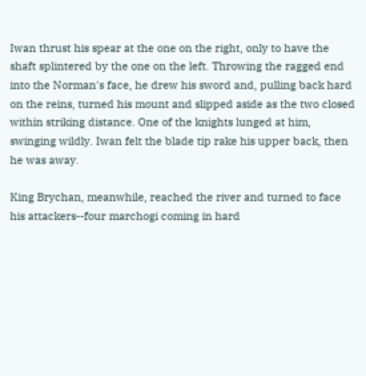Iwan thrust his spear at the one on the right, only to have the shaft splintered by the one on the left. Throwing the ragged end into the Norman's face, he drew his sword and, pulling back hard on the reins, turned his mount and slipped aside as the two closed within striking distance. One of the knights lunged at him, swinging wildly. Iwan felt the blade tip rake his upper back, then he was away.

King Brychan, meanwhile, reached the river and turned to face his attackers--four marchogi coming in hard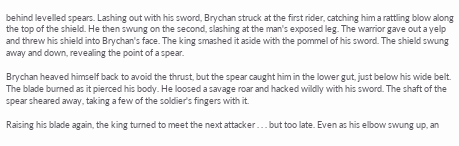behind levelled spears. Lashing out with his sword, Brychan struck at the first rider, catching him a rattling blow along the top of the shield. He then swung on the second, slashing at the man's exposed leg. The warrior gave out a yelp and threw his shield into Brychan's face. The king smashed it aside with the pommel of his sword. The shield swung away and down, revealing the point of a spear.

Brychan heaved himself back to avoid the thrust, but the spear caught him in the lower gut, just below his wide belt. The blade burned as it pierced his body. He loosed a savage roar and hacked wildly with his sword. The shaft of the spear sheared away, taking a few of the soldier's fingers with it.

Raising his blade again, the king turned to meet the next attacker . . . but too late. Even as his elbow swung up, an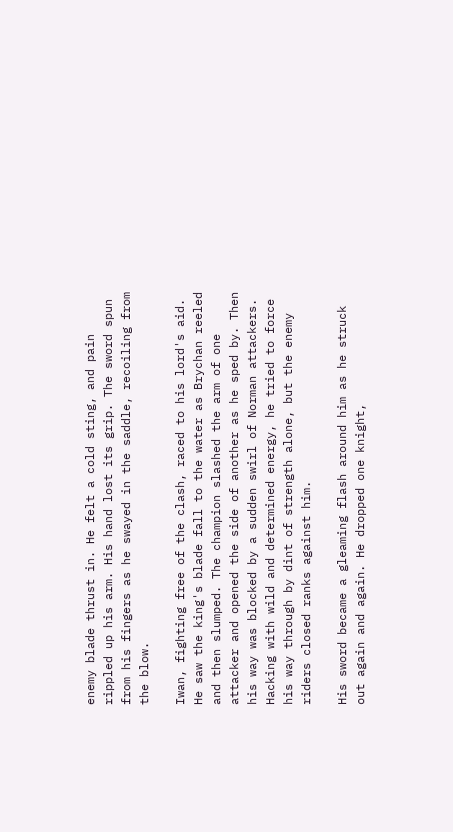enemy blade thrust in. He felt a cold sting, and pain rippled up his arm. His hand lost its grip. The sword spun from his fingers as he swayed in the saddle, recoiling from the blow.

Iwan, fighting free of the clash, raced to his lord's aid. He saw the king's blade fall to the water as Brychan reeled and then slumped. The champion slashed the arm of one attacker and opened the side of another as he sped by. Then his way was blocked by a sudden swirl of Norman attackers. Hacking with wild and determined energy, he tried to force his way through by dint of strength alone, but the enemy riders closed ranks against him.

His sword became a gleaming flash around him as he struck out again and again. He dropped one knight,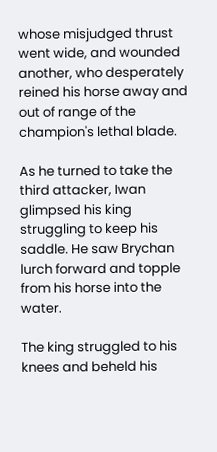whose misjudged thrust went wide, and wounded another, who desperately reined his horse away and out of range of the champion's lethal blade.

As he turned to take the third attacker, Iwan glimpsed his king struggling to keep his saddle. He saw Brychan lurch forward and topple from his horse into the water.

The king struggled to his knees and beheld his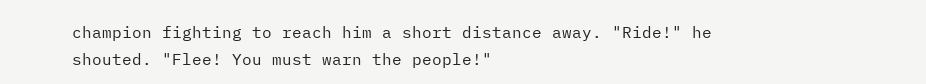champion fighting to reach him a short distance away. "Ride!" he shouted. "Flee! You must warn the people!"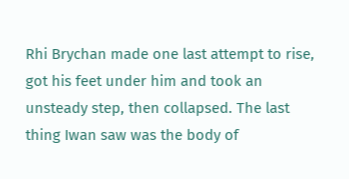Rhi Brychan made one last attempt to rise, got his feet under him and took an unsteady step, then collapsed. The last thing Iwan saw was the body of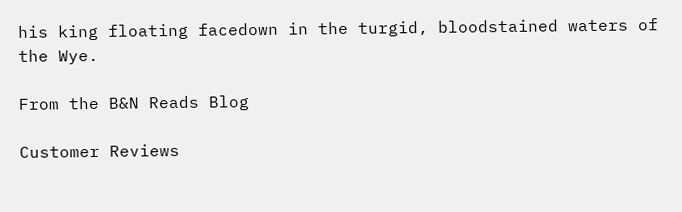his king floating facedown in the turgid, bloodstained waters of the Wye.

From the B&N Reads Blog

Customer Reviews